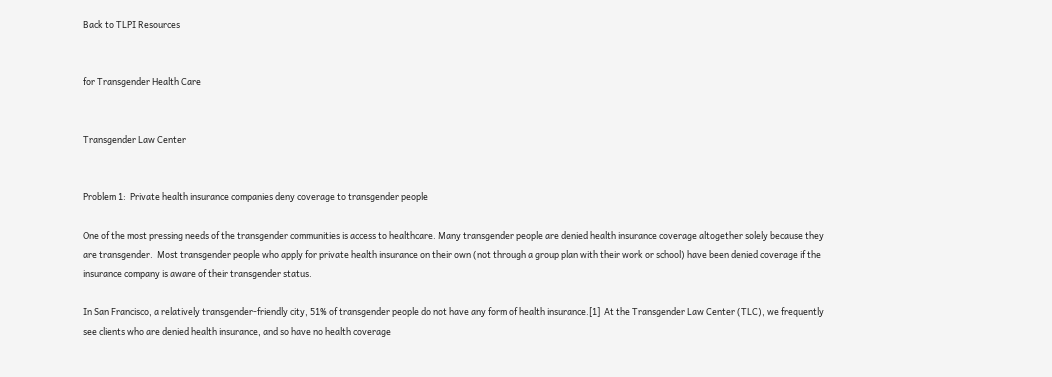Back to TLPI Resources


for Transgender Health Care


Transgender Law Center


Problem 1:  Private health insurance companies deny coverage to transgender people

One of the most pressing needs of the transgender communities is access to healthcare. Many transgender people are denied health insurance coverage altogether solely because they are transgender.  Most transgender people who apply for private health insurance on their own (not through a group plan with their work or school) have been denied coverage if the insurance company is aware of their transgender status.

In San Francisco, a relatively transgender-friendly city, 51% of transgender people do not have any form of health insurance.[1]  At the Transgender Law Center (TLC), we frequently see clients who are denied health insurance, and so have no health coverage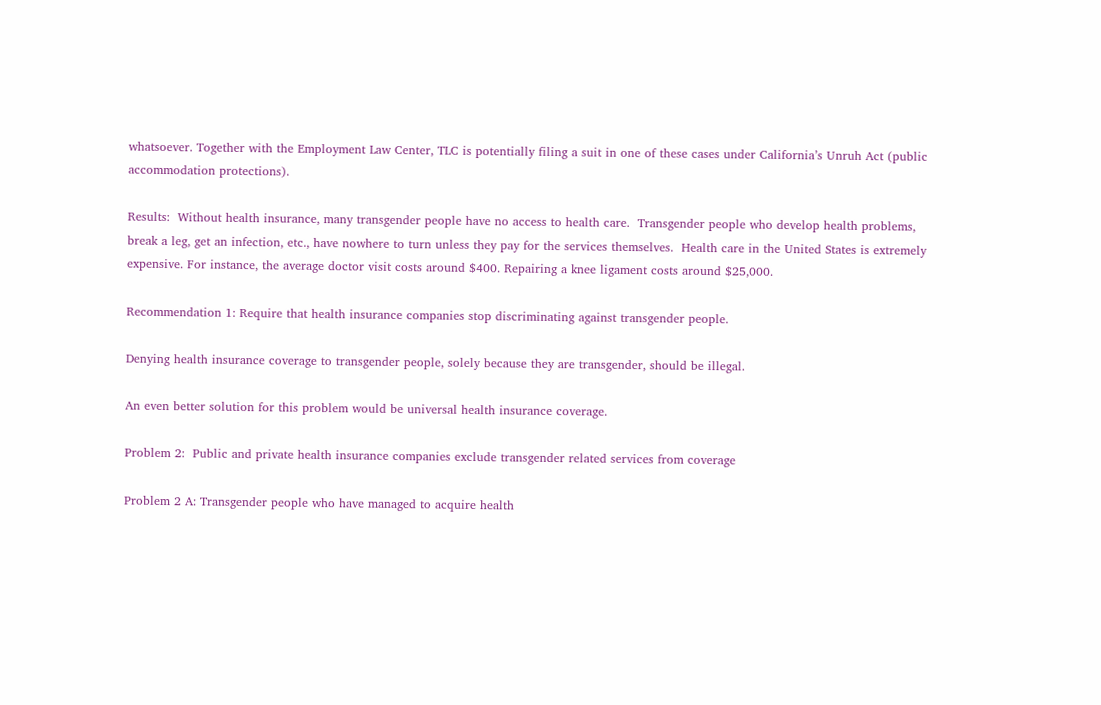whatsoever. Together with the Employment Law Center, TLC is potentially filing a suit in one of these cases under California’s Unruh Act (public accommodation protections).

Results:  Without health insurance, many transgender people have no access to health care.  Transgender people who develop health problems, break a leg, get an infection, etc., have nowhere to turn unless they pay for the services themselves.  Health care in the United States is extremely expensive. For instance, the average doctor visit costs around $400. Repairing a knee ligament costs around $25,000.

Recommendation 1: Require that health insurance companies stop discriminating against transgender people.

Denying health insurance coverage to transgender people, solely because they are transgender, should be illegal.

An even better solution for this problem would be universal health insurance coverage.

Problem 2:  Public and private health insurance companies exclude transgender related services from coverage

Problem 2 A: Transgender people who have managed to acquire health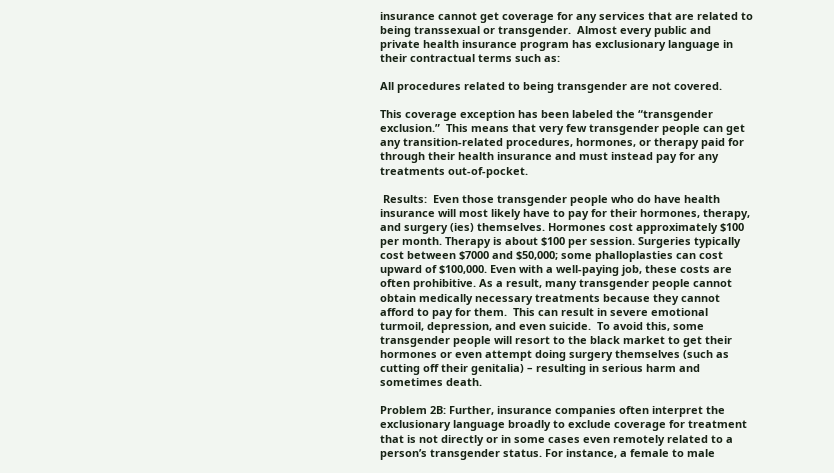insurance cannot get coverage for any services that are related to being transsexual or transgender.  Almost every public and private health insurance program has exclusionary language in their contractual terms such as:

All procedures related to being transgender are not covered.

This coverage exception has been labeled the “transgender exclusion.”  This means that very few transgender people can get any transition-related procedures, hormones, or therapy paid for through their health insurance and must instead pay for any treatments out-of-pocket.

 Results:  Even those transgender people who do have health insurance will most likely have to pay for their hormones, therapy, and surgery (ies) themselves. Hormones cost approximately $100 per month. Therapy is about $100 per session. Surgeries typically cost between $7000 and $50,000; some phalloplasties can cost upward of $100,000. Even with a well-paying job, these costs are often prohibitive. As a result, many transgender people cannot obtain medically necessary treatments because they cannot afford to pay for them.  This can result in severe emotional turmoil, depression, and even suicide.  To avoid this, some transgender people will resort to the black market to get their hormones or even attempt doing surgery themselves (such as cutting off their genitalia) – resulting in serious harm and sometimes death.

Problem 2B: Further, insurance companies often interpret the exclusionary language broadly to exclude coverage for treatment that is not directly or in some cases even remotely related to a person’s transgender status. For instance, a female to male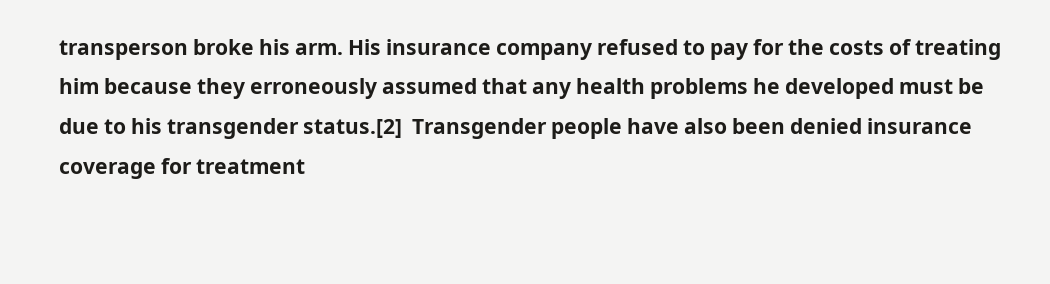transperson broke his arm. His insurance company refused to pay for the costs of treating him because they erroneously assumed that any health problems he developed must be due to his transgender status.[2]  Transgender people have also been denied insurance coverage for treatment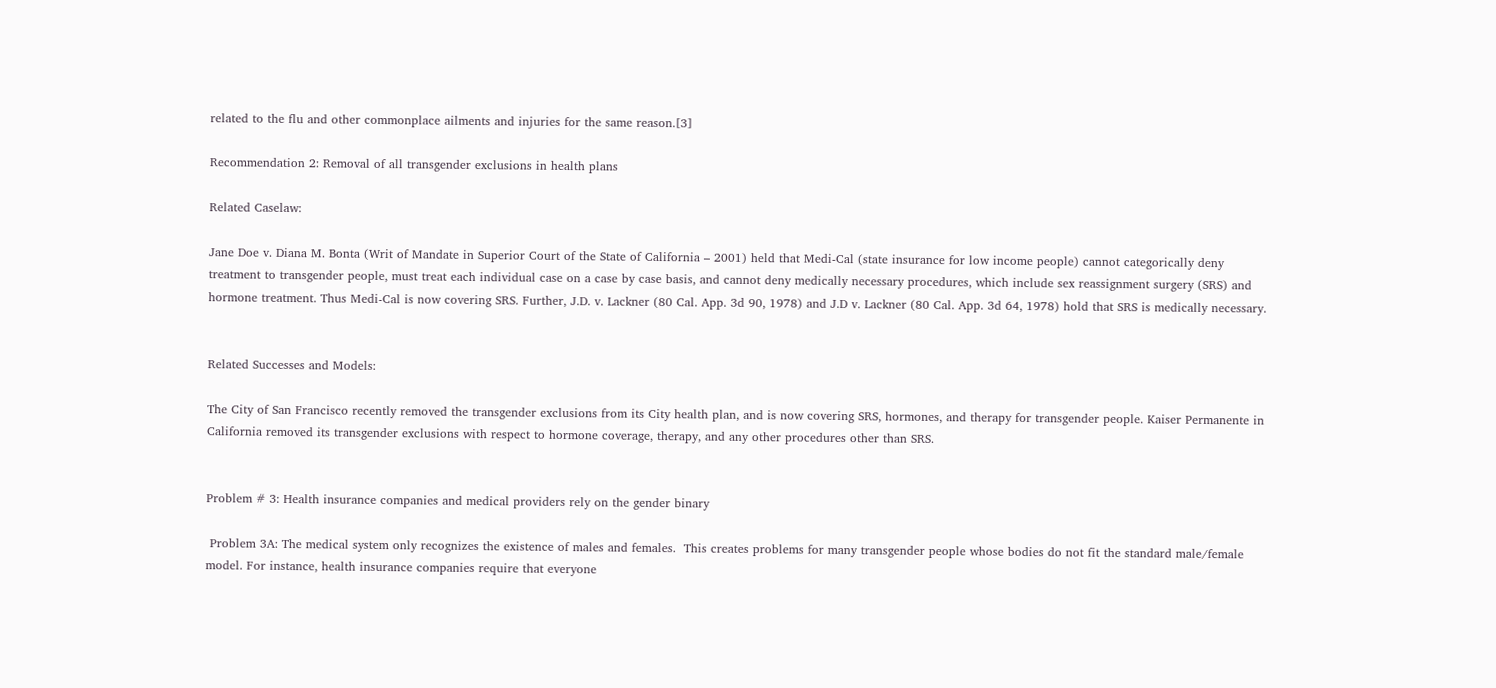related to the flu and other commonplace ailments and injuries for the same reason.[3]

Recommendation 2: Removal of all transgender exclusions in health plans

Related Caselaw:

Jane Doe v. Diana M. Bonta (Writ of Mandate in Superior Court of the State of California – 2001) held that Medi-Cal (state insurance for low income people) cannot categorically deny treatment to transgender people, must treat each individual case on a case by case basis, and cannot deny medically necessary procedures, which include sex reassignment surgery (SRS) and hormone treatment. Thus Medi-Cal is now covering SRS. Further, J.D. v. Lackner (80 Cal. App. 3d 90, 1978) and J.D v. Lackner (80 Cal. App. 3d 64, 1978) hold that SRS is medically necessary.


Related Successes and Models:

The City of San Francisco recently removed the transgender exclusions from its City health plan, and is now covering SRS, hormones, and therapy for transgender people. Kaiser Permanente in California removed its transgender exclusions with respect to hormone coverage, therapy, and any other procedures other than SRS.


Problem # 3: Health insurance companies and medical providers rely on the gender binary

 Problem 3A: The medical system only recognizes the existence of males and females.  This creates problems for many transgender people whose bodies do not fit the standard male/female model. For instance, health insurance companies require that everyone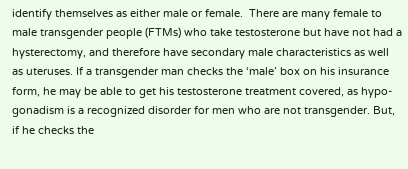identify themselves as either male or female.  There are many female to male transgender people (FTMs) who take testosterone but have not had a hysterectomy, and therefore have secondary male characteristics as well as uteruses. If a transgender man checks the ‘male’ box on his insurance form, he may be able to get his testosterone treatment covered, as hypo-gonadism is a recognized disorder for men who are not transgender. But, if he checks the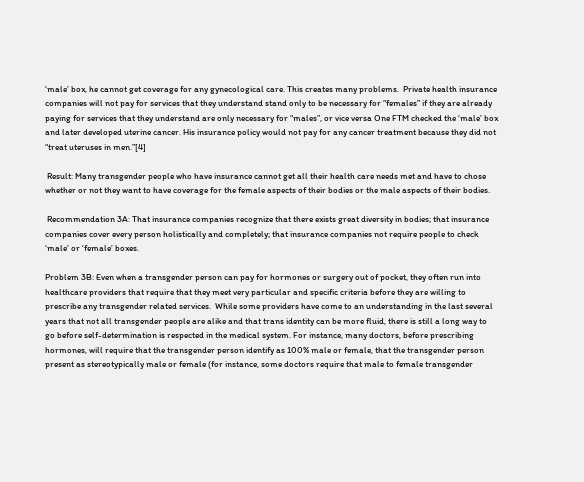‘male’ box, he cannot get coverage for any gynecological care. This creates many problems.  Private health insurance companies will not pay for services that they understand stand only to be necessary for “females” if they are already paying for services that they understand are only necessary for “males”, or vice versa One FTM checked the ‘male’ box and later developed uterine cancer. His insurance policy would not pay for any cancer treatment because they did not “treat uteruses in men.”[4]

 Result: Many transgender people who have insurance cannot get all their health care needs met and have to chose whether or not they want to have coverage for the female aspects of their bodies or the male aspects of their bodies.

 Recommendation 3A: That insurance companies recognize that there exists great diversity in bodies; that insurance companies cover every person holistically and completely; that insurance companies not require people to check ‘male’ or ‘female’ boxes.

Problem 3B: Even when a transgender person can pay for hormones or surgery out of pocket, they often run into healthcare providers that require that they meet very particular and specific criteria before they are willing to prescribe any transgender related services.  While some providers have come to an understanding in the last several years that not all transgender people are alike and that trans identity can be more fluid, there is still a long way to go before self-determination is respected in the medical system. For instance, many doctors, before prescribing hormones, will require that the transgender person identify as 100% male or female, that the transgender person present as stereotypically male or female (for instance, some doctors require that male to female transgender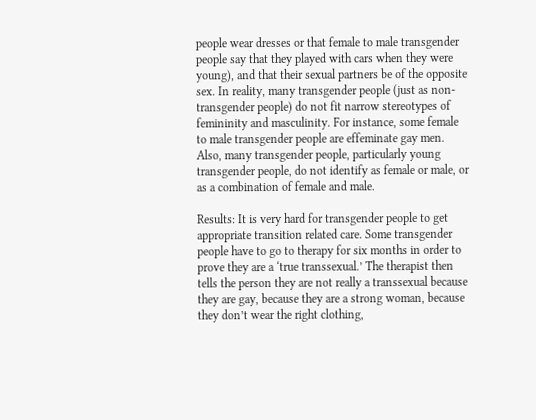people wear dresses or that female to male transgender people say that they played with cars when they were young), and that their sexual partners be of the opposite sex. In reality, many transgender people (just as non-transgender people) do not fit narrow stereotypes of femininity and masculinity. For instance, some female to male transgender people are effeminate gay men. Also, many transgender people, particularly young transgender people, do not identify as female or male, or as a combination of female and male.

Results: It is very hard for transgender people to get appropriate transition related care. Some transgender people have to go to therapy for six months in order to prove they are a ‘true transsexual.’ The therapist then tells the person they are not really a transsexual because they are gay, because they are a strong woman, because they don’t wear the right clothing,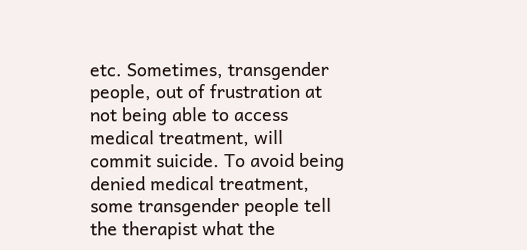etc. Sometimes, transgender people, out of frustration at not being able to access medical treatment, will commit suicide. To avoid being denied medical treatment, some transgender people tell the therapist what the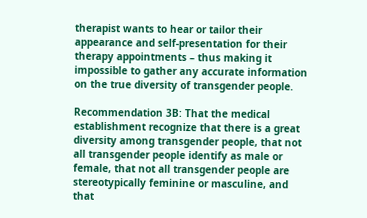therapist wants to hear or tailor their appearance and self-presentation for their therapy appointments – thus making it impossible to gather any accurate information on the true diversity of transgender people.

Recommendation 3B: That the medical establishment recognize that there is a great diversity among transgender people, that not all transgender people identify as male or female, that not all transgender people are stereotypically feminine or masculine, and that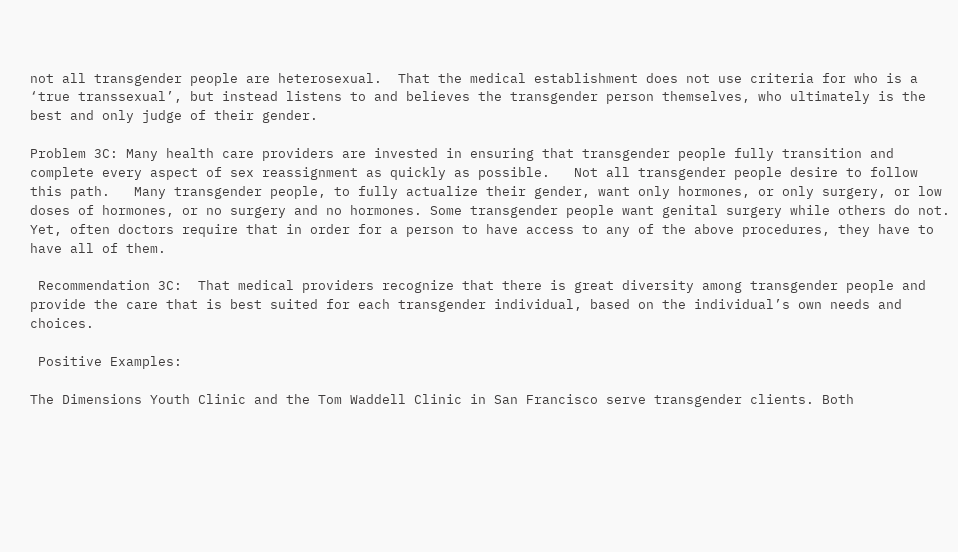not all transgender people are heterosexual.  That the medical establishment does not use criteria for who is a ‘true transsexual’, but instead listens to and believes the transgender person themselves, who ultimately is the best and only judge of their gender.

Problem 3C: Many health care providers are invested in ensuring that transgender people fully transition and complete every aspect of sex reassignment as quickly as possible.   Not all transgender people desire to follow this path.   Many transgender people, to fully actualize their gender, want only hormones, or only surgery, or low doses of hormones, or no surgery and no hormones. Some transgender people want genital surgery while others do not.  Yet, often doctors require that in order for a person to have access to any of the above procedures, they have to have all of them.

 Recommendation 3C:  That medical providers recognize that there is great diversity among transgender people and provide the care that is best suited for each transgender individual, based on the individual’s own needs and choices.

 Positive Examples:

The Dimensions Youth Clinic and the Tom Waddell Clinic in San Francisco serve transgender clients. Both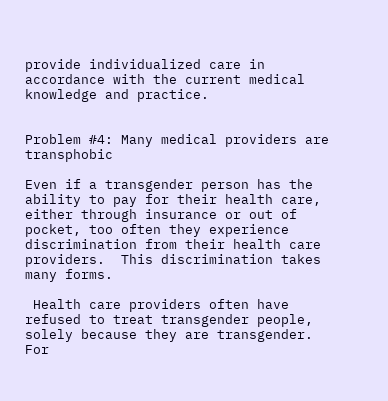provide individualized care in accordance with the current medical knowledge and practice.


Problem #4: Many medical providers are transphobic

Even if a transgender person has the ability to pay for their health care, either through insurance or out of pocket, too often they experience discrimination from their health care providers.  This discrimination takes many forms.

 Health care providers often have refused to treat transgender people, solely because they are transgender.  For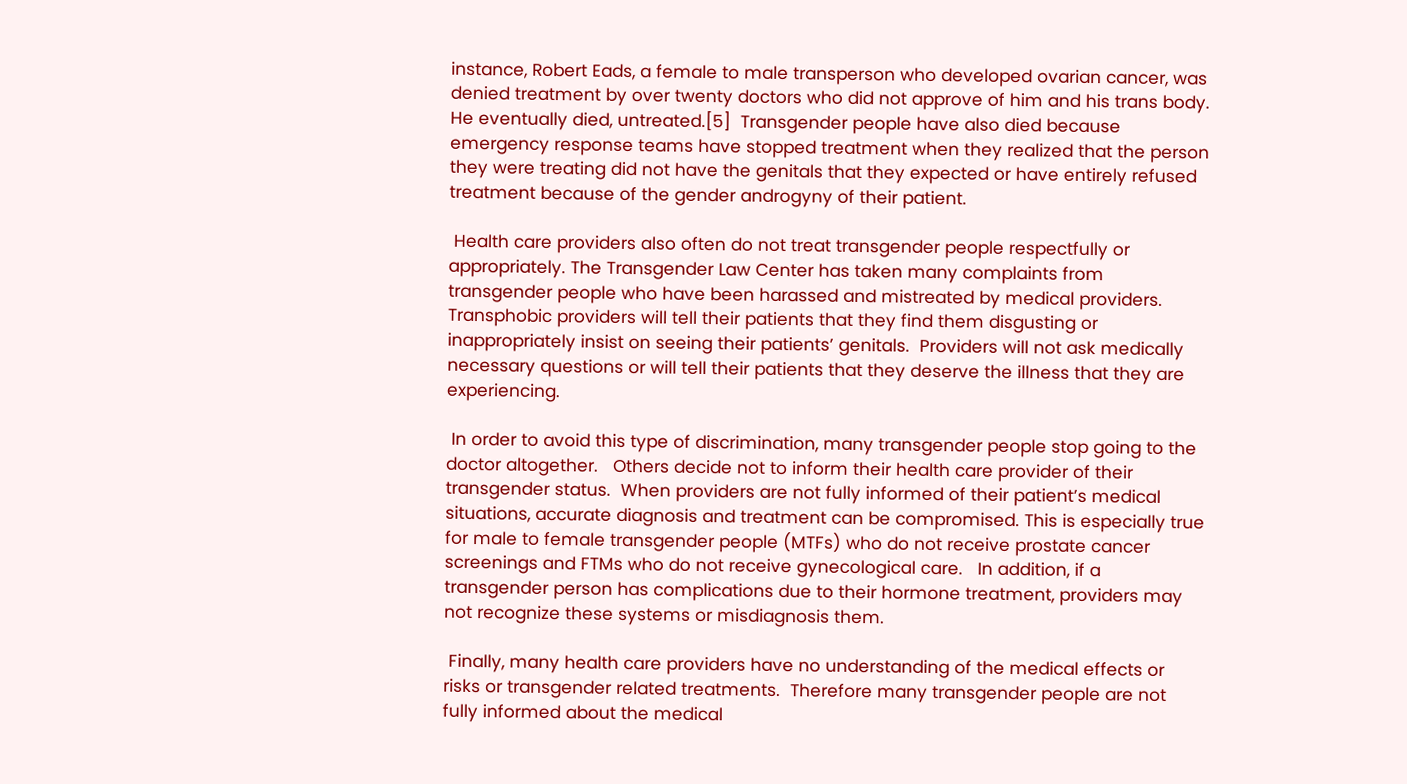instance, Robert Eads, a female to male transperson who developed ovarian cancer, was denied treatment by over twenty doctors who did not approve of him and his trans body.  He eventually died, untreated.[5]  Transgender people have also died because emergency response teams have stopped treatment when they realized that the person they were treating did not have the genitals that they expected or have entirely refused treatment because of the gender androgyny of their patient.

 Health care providers also often do not treat transgender people respectfully or appropriately. The Transgender Law Center has taken many complaints from transgender people who have been harassed and mistreated by medical providers.   Transphobic providers will tell their patients that they find them disgusting or inappropriately insist on seeing their patients’ genitals.  Providers will not ask medically necessary questions or will tell their patients that they deserve the illness that they are experiencing.

 In order to avoid this type of discrimination, many transgender people stop going to the doctor altogether.   Others decide not to inform their health care provider of their transgender status.  When providers are not fully informed of their patient’s medical situations, accurate diagnosis and treatment can be compromised. This is especially true for male to female transgender people (MTFs) who do not receive prostate cancer screenings and FTMs who do not receive gynecological care.   In addition, if a transgender person has complications due to their hormone treatment, providers may not recognize these systems or misdiagnosis them.

 Finally, many health care providers have no understanding of the medical effects or risks or transgender related treatments.  Therefore many transgender people are not fully informed about the medical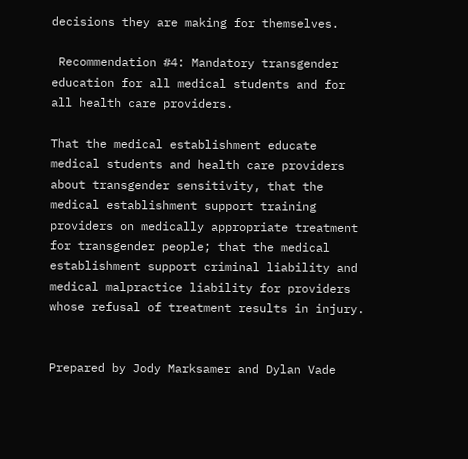decisions they are making for themselves.

 Recommendation #4: Mandatory transgender education for all medical students and for all health care providers.

That the medical establishment educate medical students and health care providers about transgender sensitivity, that the medical establishment support training providers on medically appropriate treatment for transgender people; that the medical establishment support criminal liability and medical malpractice liability for providers whose refusal of treatment results in injury.


Prepared by Jody Marksamer and Dylan Vade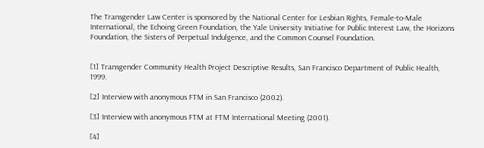The Transgender Law Center is sponsored by the National Center for Lesbian Rights, Female-to-Male International, the Echoing Green Foundation, the Yale University Initiative for Public Interest Law, the Horizons Foundation, the Sisters of Perpetual Indulgence, and the Common Counsel Foundation.


[1] Transgender Community Health Project Descriptive Results, San Francisco Department of Public Health, 1999.

[2] Interview with anonymous FTM in San Francisco (2002).

[3] Interview with anonymous FTM at FTM International Meeting (2001).

[4]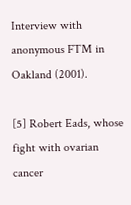Interview with anonymous FTM in Oakland (2001).

[5] Robert Eads, whose fight with ovarian cancer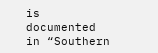is documented in “Southern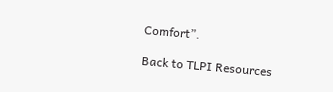Comfort”.

Back to TLPI Resources